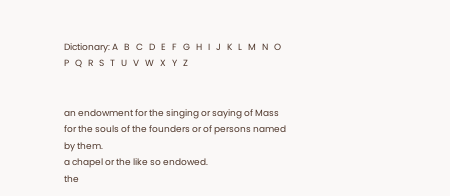Dictionary: A   B   C   D   E   F   G   H   I   J   K   L   M   N   O   P   Q   R   S   T   U   V   W   X   Y   Z


an endowment for the singing or saying of Mass for the souls of the founders or of persons named by them.
a chapel or the like so endowed.
the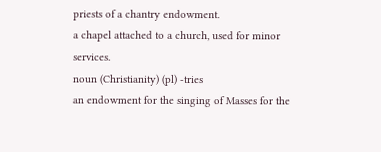priests of a chantry endowment.
a chapel attached to a church, used for minor services.
noun (Christianity) (pl) -tries
an endowment for the singing of Masses for the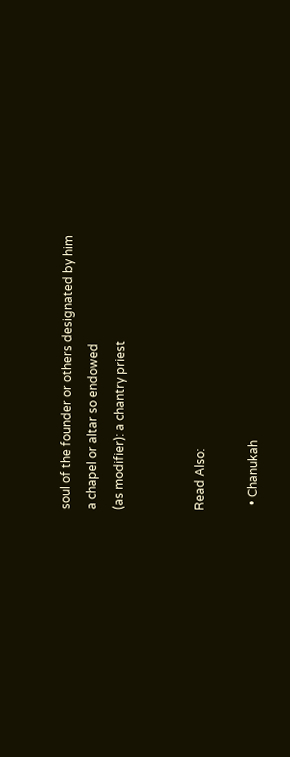soul of the founder or others designated by him
a chapel or altar so endowed
(as modifier): a chantry priest


Read Also:

  • Chanukah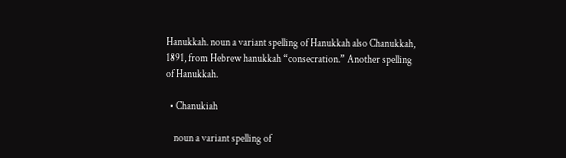Hanukkah. noun a variant spelling of Hanukkah also Chanukkah, 1891, from Hebrew hanukkah “consecration.” Another spelling of Hanukkah.

  • Chanukiah

    noun a variant spelling of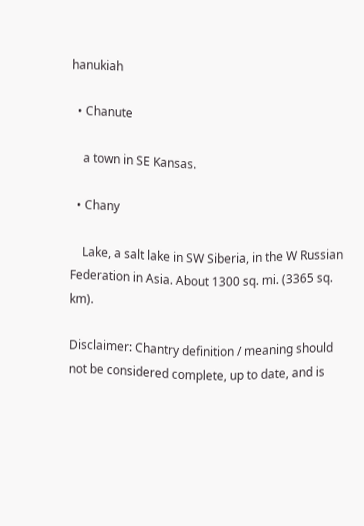hanukiah

  • Chanute

    a town in SE Kansas.

  • Chany

    Lake, a salt lake in SW Siberia, in the W Russian Federation in Asia. About 1300 sq. mi. (3365 sq. km).

Disclaimer: Chantry definition / meaning should not be considered complete, up to date, and is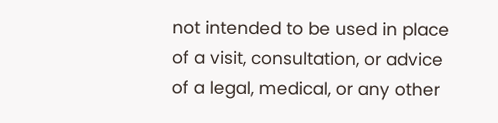not intended to be used in place of a visit, consultation, or advice of a legal, medical, or any other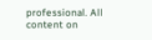professional. All content on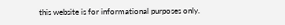this website is for informational purposes only.